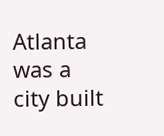Atlanta was a city built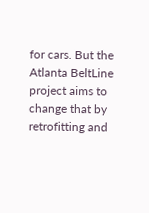for cars. But the Atlanta BeltLine project aims to change that by retrofitting and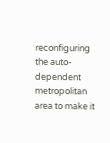reconfiguring the auto-dependent metropolitan area to make it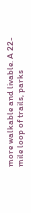more walkable and livable. A 22-mile loop of trails, parks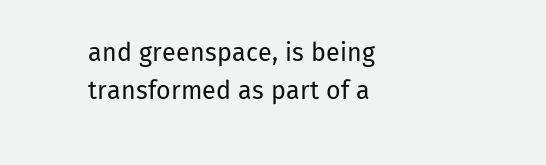and greenspace, is being transformed as part of a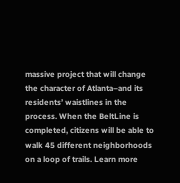massive project that will change the character of Atlanta–and its residents’ waistlines in the process. When the BeltLine is completed, citizens will be able to walk 45 different neighborhoods on a loop of trails. Learn more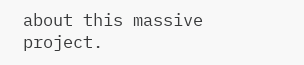about this massive project.